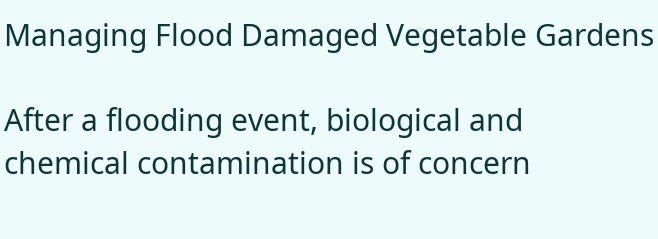Managing Flood Damaged Vegetable Gardens

After a flooding event, biological and chemical contamination is of concern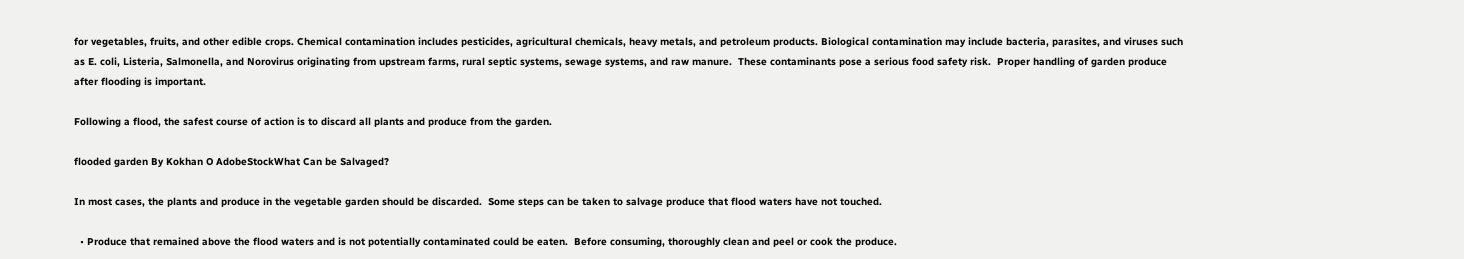for vegetables, fruits, and other edible crops. Chemical contamination includes pesticides, agricultural chemicals, heavy metals, and petroleum products. Biological contamination may include bacteria, parasites, and viruses such as E. coli, Listeria, Salmonella, and Norovirus originating from upstream farms, rural septic systems, sewage systems, and raw manure.  These contaminants pose a serious food safety risk.  Proper handling of garden produce after flooding is important.

Following a flood, the safest course of action is to discard all plants and produce from the garden.

flooded garden By Kokhan O AdobeStockWhat Can be Salvaged?

In most cases, the plants and produce in the vegetable garden should be discarded.  Some steps can be taken to salvage produce that flood waters have not touched.

  • Produce that remained above the flood waters and is not potentially contaminated could be eaten.  Before consuming, thoroughly clean and peel or cook the produce.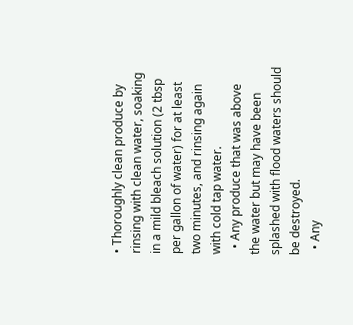• Thoroughly clean produce by rinsing with clean water, soaking in a mild bleach solution (2 tbsp per gallon of water) for at least two minutes, and rinsing again with cold tap water.
  • Any produce that was above the water but may have been splashed with flood waters should be destroyed.
  • Any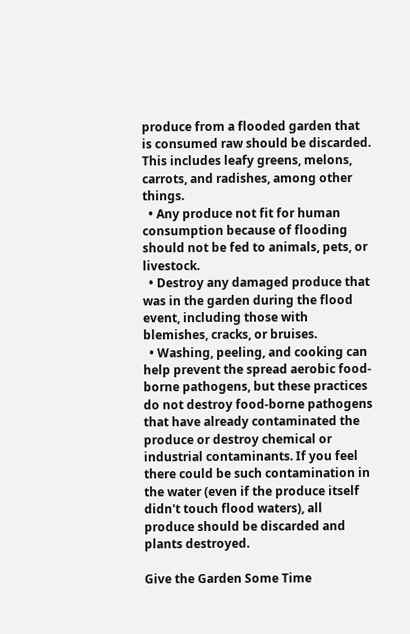produce from a flooded garden that is consumed raw should be discarded.  This includes leafy greens, melons, carrots, and radishes, among other things.
  • Any produce not fit for human consumption because of flooding should not be fed to animals, pets, or livestock.
  • Destroy any damaged produce that was in the garden during the flood event, including those with blemishes, cracks, or bruises.
  • Washing, peeling, and cooking can help prevent the spread aerobic food-borne pathogens, but these practices do not destroy food-borne pathogens that have already contaminated the produce or destroy chemical or industrial contaminants. If you feel there could be such contamination in the water (even if the produce itself didn't touch flood waters), all produce should be discarded and plants destroyed.

Give the Garden Some Time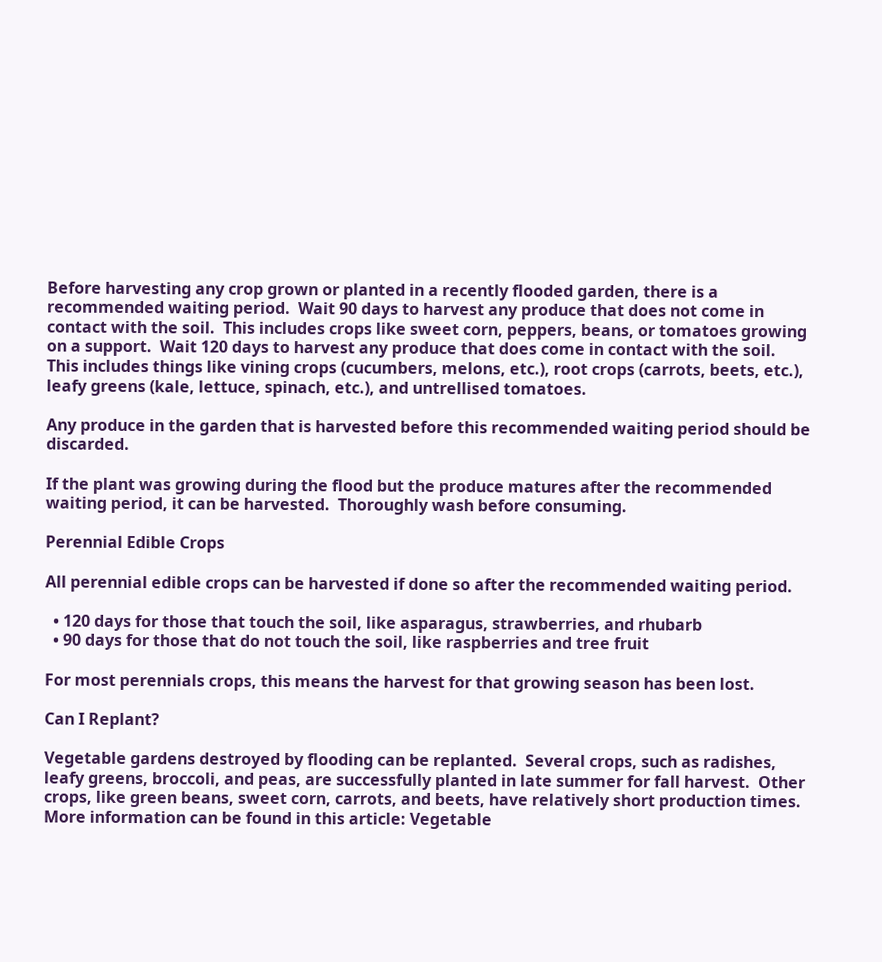Before harvesting any crop grown or planted in a recently flooded garden, there is a recommended waiting period.  Wait 90 days to harvest any produce that does not come in contact with the soil.  This includes crops like sweet corn, peppers, beans, or tomatoes growing on a support.  Wait 120 days to harvest any produce that does come in contact with the soil.  This includes things like vining crops (cucumbers, melons, etc.), root crops (carrots, beets, etc.), leafy greens (kale, lettuce, spinach, etc.), and untrellised tomatoes.

Any produce in the garden that is harvested before this recommended waiting period should be discarded.

If the plant was growing during the flood but the produce matures after the recommended waiting period, it can be harvested.  Thoroughly wash before consuming.

Perennial Edible Crops

All perennial edible crops can be harvested if done so after the recommended waiting period.

  • 120 days for those that touch the soil, like asparagus, strawberries, and rhubarb
  • 90 days for those that do not touch the soil, like raspberries and tree fruit

For most perennials crops, this means the harvest for that growing season has been lost.

Can I Replant?

Vegetable gardens destroyed by flooding can be replanted.  Several crops, such as radishes, leafy greens, broccoli, and peas, are successfully planted in late summer for fall harvest.  Other crops, like green beans, sweet corn, carrots, and beets, have relatively short production times.  More information can be found in this article: Vegetable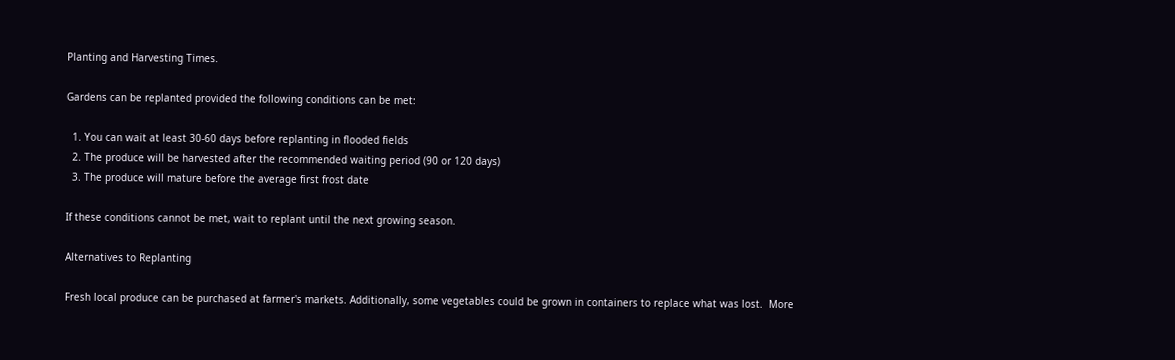Planting and Harvesting Times.

Gardens can be replanted provided the following conditions can be met:

  1. You can wait at least 30-60 days before replanting in flooded fields
  2. The produce will be harvested after the recommended waiting period (90 or 120 days)
  3. The produce will mature before the average first frost date

If these conditions cannot be met, wait to replant until the next growing season.

Alternatives to Replanting

Fresh local produce can be purchased at farmer's markets. Additionally, some vegetables could be grown in containers to replace what was lost.  More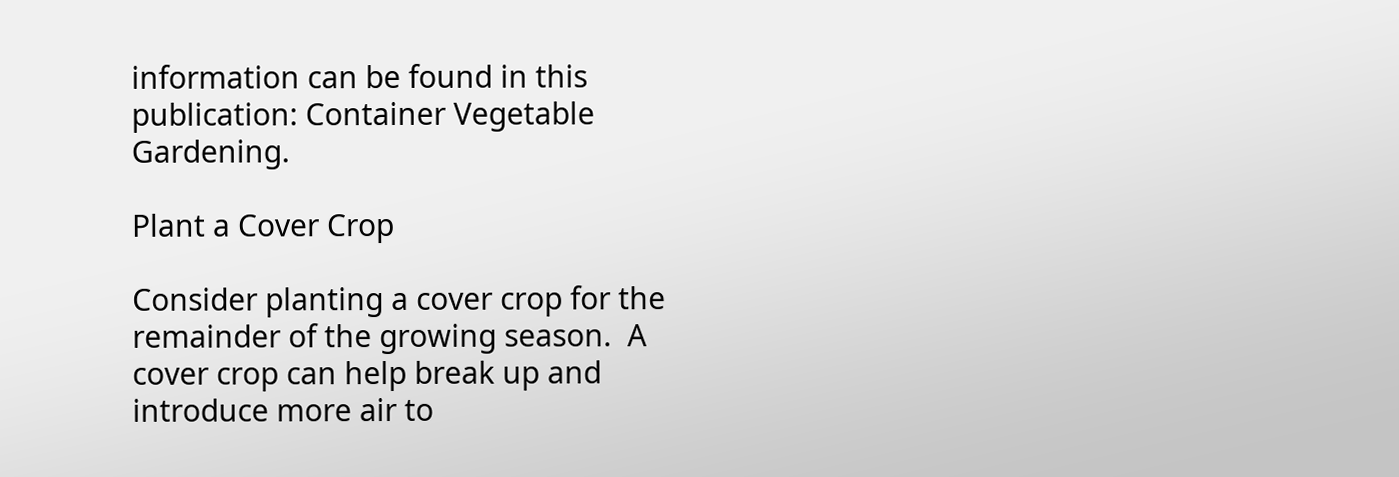information can be found in this publication: Container Vegetable Gardening.

Plant a Cover Crop

Consider planting a cover crop for the remainder of the growing season.  A cover crop can help break up and introduce more air to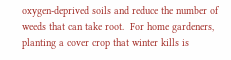oxygen-deprived soils and reduce the number of weeds that can take root.  For home gardeners, planting a cover crop that winter kills is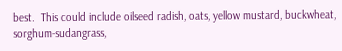best.  This could include oilseed radish, oats, yellow mustard, buckwheat, sorghum-sudangrass,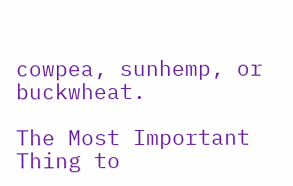cowpea, sunhemp, or buckwheat.

The Most Important Thing to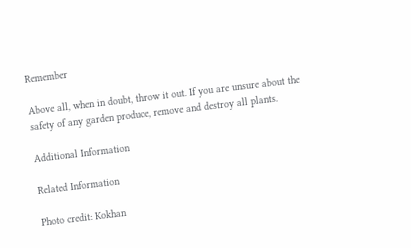Remember

Above all, when in doubt, throw it out. If you are unsure about the safety of any garden produce, remove and destroy all plants.

Additional Information

Related Information

Photo credit: Kokhan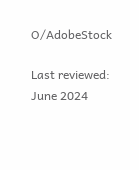O/AdobeStock

Last reviewed:
June 2024